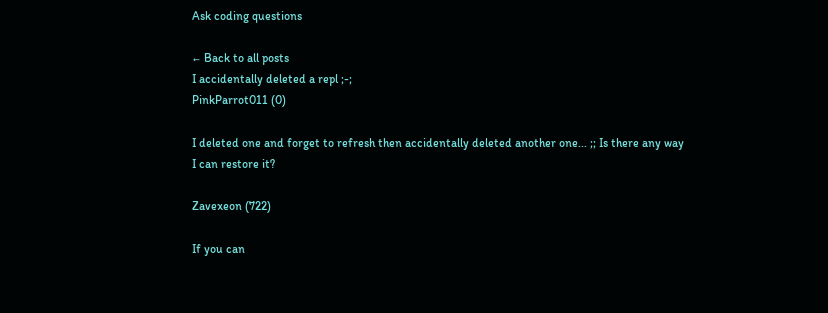Ask coding questions

← Back to all posts
I accidentally deleted a repl ;-;
PinkParrot011 (0)

I deleted one and forget to refresh then accidentally deleted another one... ;; Is there any way I can restore it?

Zavexeon (722)

If you can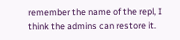remember the name of the repl, I think the admins can restore it.